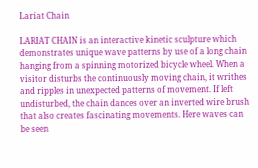Lariat Chain

LARIAT CHAIN is an interactive kinetic sculpture which demonstrates unique wave patterns by use of a long chain hanging from a spinning motorized bicycle wheel. When a visitor disturbs the continuously moving chain, it writhes and ripples in unexpected patterns of movement. If left undisturbed, the chain dances over an inverted wire brush that also creates fascinating movements. Here waves can be seen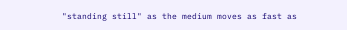"standing still" as the medium moves as fast as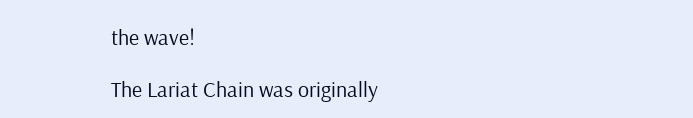the wave!

The Lariat Chain was originally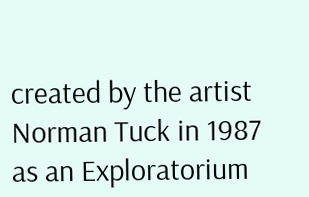created by the artist Norman Tuck in 1987 as an Exploratorium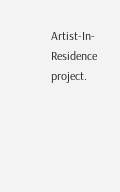Artist-In-Residence project.